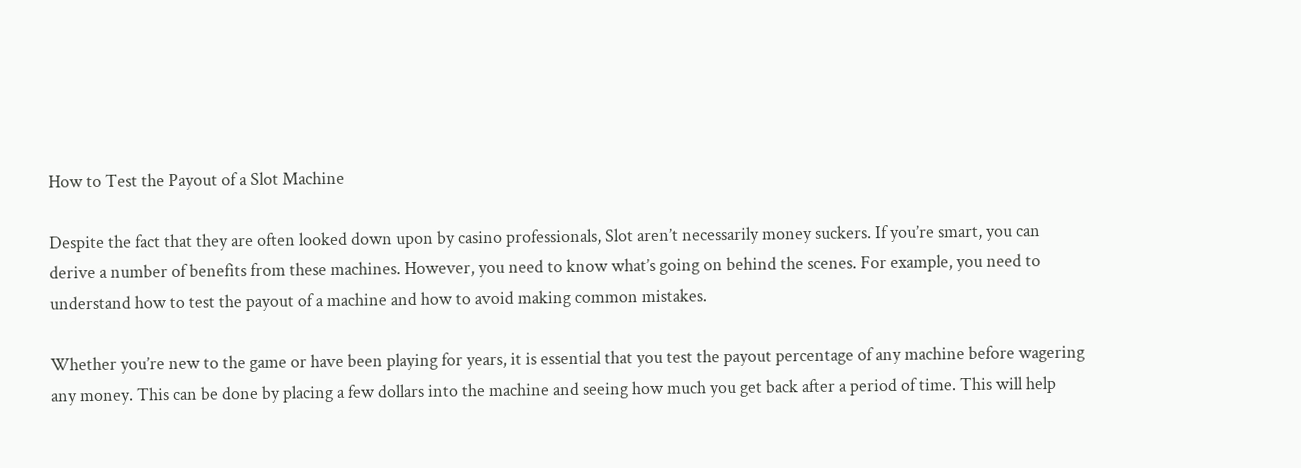How to Test the Payout of a Slot Machine

Despite the fact that they are often looked down upon by casino professionals, Slot aren’t necessarily money suckers. If you’re smart, you can derive a number of benefits from these machines. However, you need to know what’s going on behind the scenes. For example, you need to understand how to test the payout of a machine and how to avoid making common mistakes.

Whether you’re new to the game or have been playing for years, it is essential that you test the payout percentage of any machine before wagering any money. This can be done by placing a few dollars into the machine and seeing how much you get back after a period of time. This will help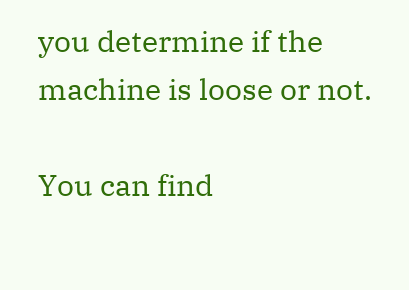you determine if the machine is loose or not.

You can find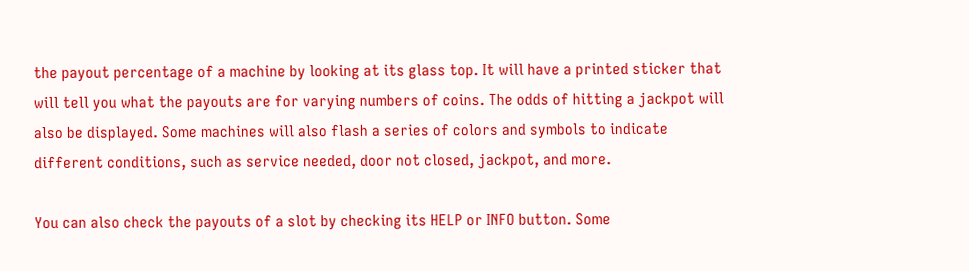the payout percentage of a machine by looking at its glass top. It will have a printed sticker that will tell you what the payouts are for varying numbers of coins. The odds of hitting a jackpot will also be displayed. Some machines will also flash a series of colors and symbols to indicate different conditions, such as service needed, door not closed, jackpot, and more.

You can also check the payouts of a slot by checking its HELP or INFO button. Some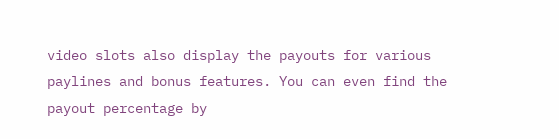video slots also display the payouts for various paylines and bonus features. You can even find the payout percentage by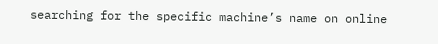searching for the specific machine’s name on online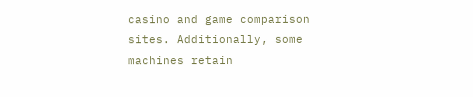casino and game comparison sites. Additionally, some machines retain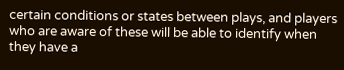certain conditions or states between plays, and players who are aware of these will be able to identify when they have a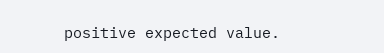positive expected value.